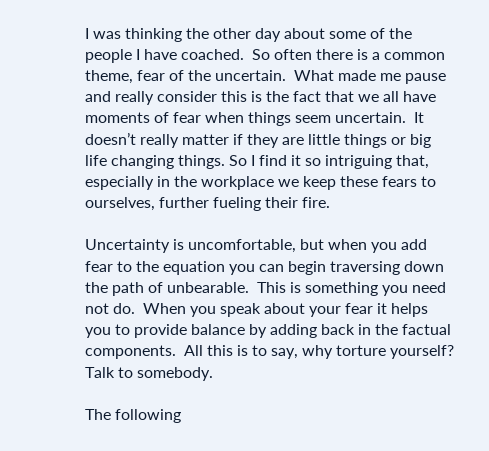I was thinking the other day about some of the people I have coached.  So often there is a common theme, fear of the uncertain.  What made me pause and really consider this is the fact that we all have moments of fear when things seem uncertain.  It doesn’t really matter if they are little things or big life changing things. So I find it so intriguing that, especially in the workplace we keep these fears to ourselves, further fueling their fire.

Uncertainty is uncomfortable, but when you add fear to the equation you can begin traversing down the path of unbearable.  This is something you need not do.  When you speak about your fear it helps you to provide balance by adding back in the factual components.  All this is to say, why torture yourself?  Talk to somebody.

The following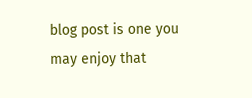blog post is one you may enjoy that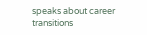speaks about career transitions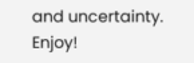and uncertainty.  Enjoy!